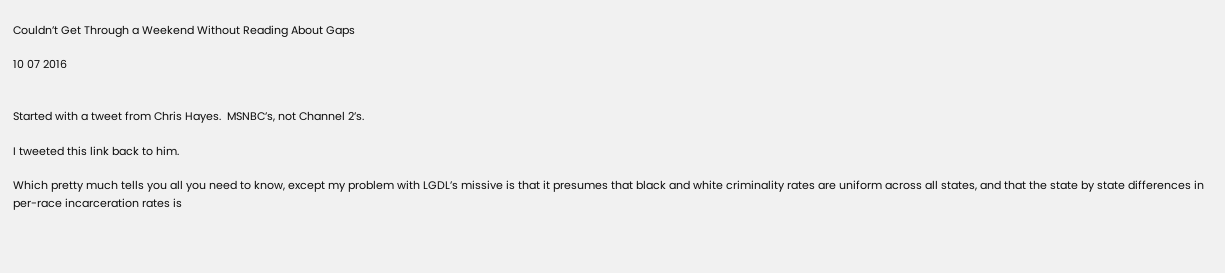Couldn’t Get Through a Weekend Without Reading About Gaps

10 07 2016


Started with a tweet from Chris Hayes.  MSNBC’s, not Channel 2’s.

I tweeted this link back to him.

Which pretty much tells you all you need to know, except my problem with LGDL’s missive is that it presumes that black and white criminality rates are uniform across all states, and that the state by state differences in per-race incarceration rates is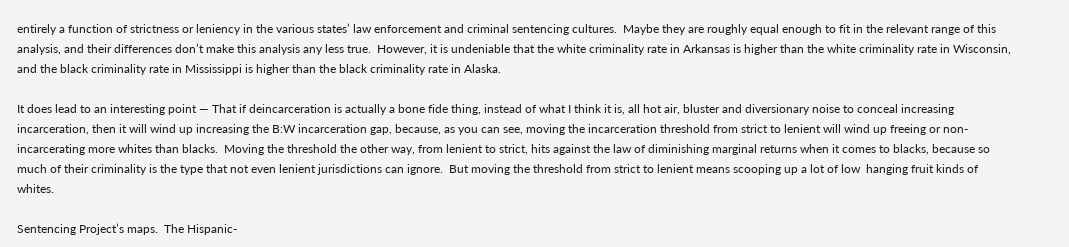entirely a function of strictness or leniency in the various states’ law enforcement and criminal sentencing cultures.  Maybe they are roughly equal enough to fit in the relevant range of this analysis, and their differences don’t make this analysis any less true.  However, it is undeniable that the white criminality rate in Arkansas is higher than the white criminality rate in Wisconsin, and the black criminality rate in Mississippi is higher than the black criminality rate in Alaska.

It does lead to an interesting point — That if deincarceration is actually a bone fide thing, instead of what I think it is, all hot air, bluster and diversionary noise to conceal increasing incarceration, then it will wind up increasing the B:W incarceration gap, because, as you can see, moving the incarceration threshold from strict to lenient will wind up freeing or non-incarcerating more whites than blacks.  Moving the threshold the other way, from lenient to strict, hits against the law of diminishing marginal returns when it comes to blacks, because so much of their criminality is the type that not even lenient jurisdictions can ignore.  But moving the threshold from strict to lenient means scooping up a lot of low  hanging fruit kinds of whites.

Sentencing Project’s maps.  The Hispanic-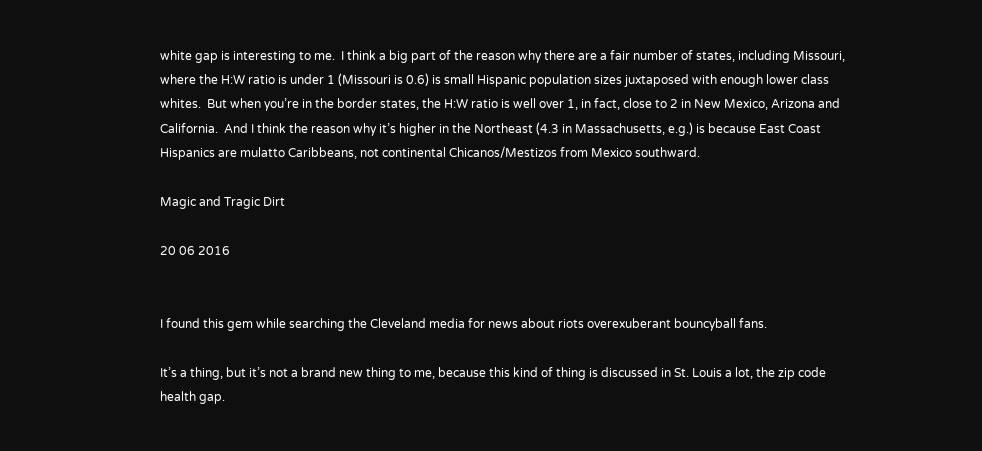white gap is interesting to me.  I think a big part of the reason why there are a fair number of states, including Missouri, where the H:W ratio is under 1 (Missouri is 0.6) is small Hispanic population sizes juxtaposed with enough lower class whites.  But when you’re in the border states, the H:W ratio is well over 1, in fact, close to 2 in New Mexico, Arizona and California.  And I think the reason why it’s higher in the Northeast (4.3 in Massachusetts, e.g.) is because East Coast Hispanics are mulatto Caribbeans, not continental Chicanos/Mestizos from Mexico southward.

Magic and Tragic Dirt

20 06 2016


I found this gem while searching the Cleveland media for news about riots overexuberant bouncyball fans.

It’s a thing, but it’s not a brand new thing to me, because this kind of thing is discussed in St. Louis a lot, the zip code health gap.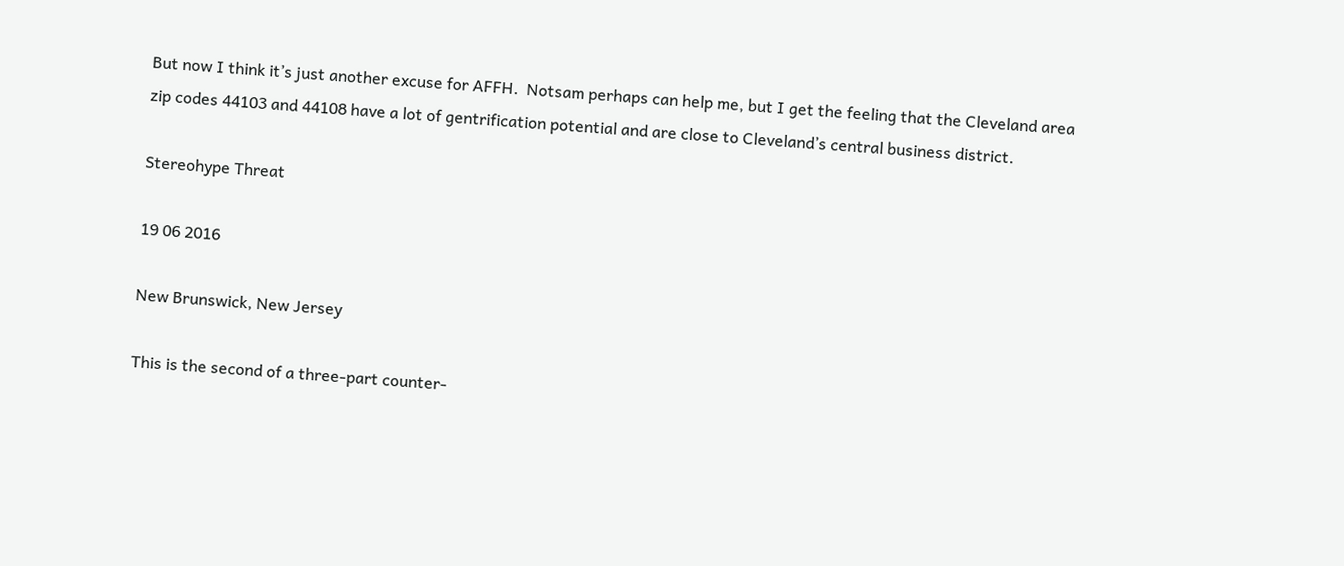But now I think it’s just another excuse for AFFH.  Notsam perhaps can help me, but I get the feeling that the Cleveland area zip codes 44103 and 44108 have a lot of gentrification potential and are close to Cleveland’s central business district.

Stereohype Threat

19 06 2016

New Brunswick, New Jersey

This is the second of a three-part counter-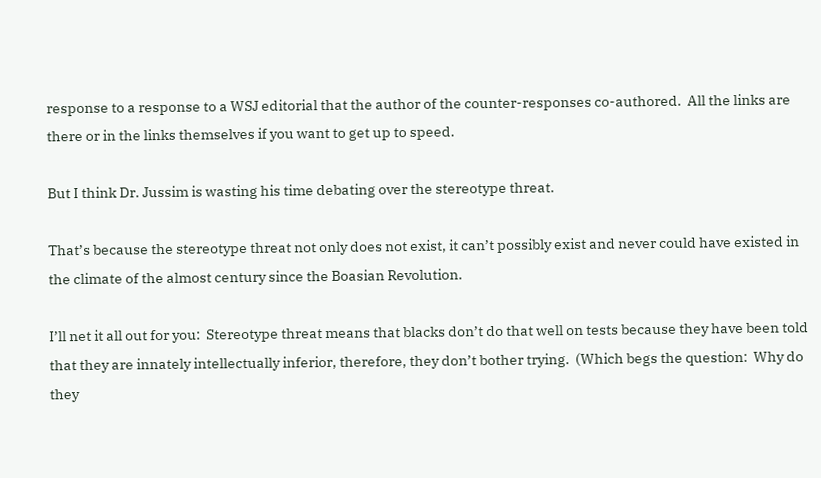response to a response to a WSJ editorial that the author of the counter-responses co-authored.  All the links are there or in the links themselves if you want to get up to speed.

But I think Dr. Jussim is wasting his time debating over the stereotype threat.

That’s because the stereotype threat not only does not exist, it can’t possibly exist and never could have existed in the climate of the almost century since the Boasian Revolution.

I’ll net it all out for you:  Stereotype threat means that blacks don’t do that well on tests because they have been told that they are innately intellectually inferior, therefore, they don’t bother trying.  (Which begs the question:  Why do they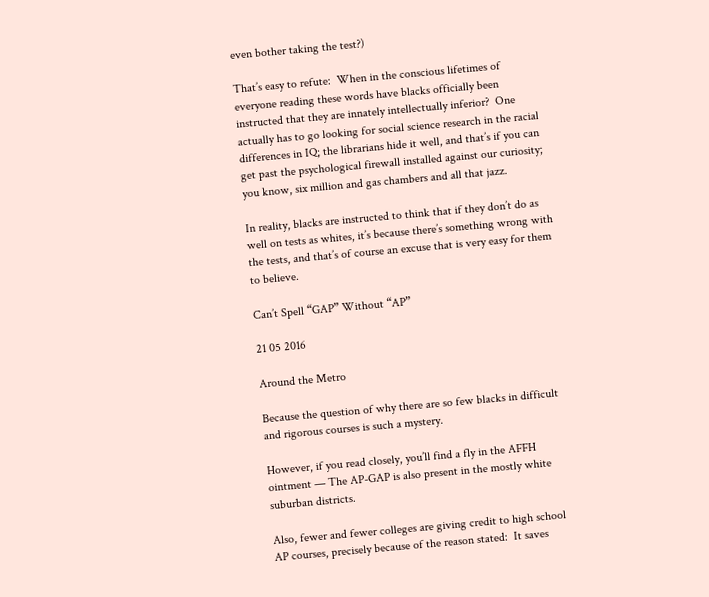even bother taking the test?)

That’s easy to refute:  When in the conscious lifetimes of everyone reading these words have blacks officially been instructed that they are innately intellectually inferior?  One actually has to go looking for social science research in the racial differences in IQ; the librarians hide it well, and that’s if you can get past the psychological firewall installed against our curiosity; you know, six million and gas chambers and all that jazz.

In reality, blacks are instructed to think that if they don’t do as well on tests as whites, it’s because there’s something wrong with the tests, and that’s of course an excuse that is very easy for them to believe.

Can’t Spell “GAP” Without “AP”

21 05 2016

Around the Metro

Because the question of why there are so few blacks in difficult and rigorous courses is such a mystery.

However, if you read closely, you’ll find a fly in the AFFH ointment — The AP-GAP is also present in the mostly white suburban districts.

Also, fewer and fewer colleges are giving credit to high school AP courses, precisely because of the reason stated:  It saves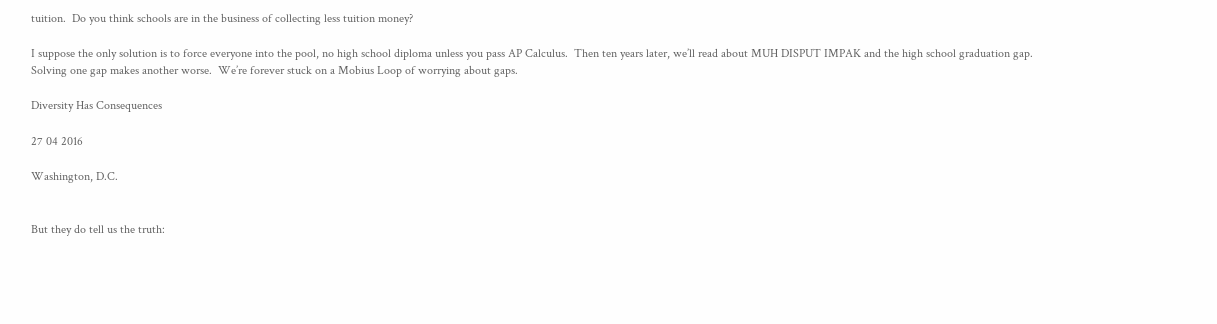tuition.  Do you think schools are in the business of collecting less tuition money?

I suppose the only solution is to force everyone into the pool, no high school diploma unless you pass AP Calculus.  Then ten years later, we’ll read about MUH DISPUT IMPAK and the high school graduation gap.  Solving one gap makes another worse.  We’re forever stuck on a Mobius Loop of worrying about gaps.

Diversity Has Consequences

27 04 2016

Washington, D.C.


But they do tell us the truth: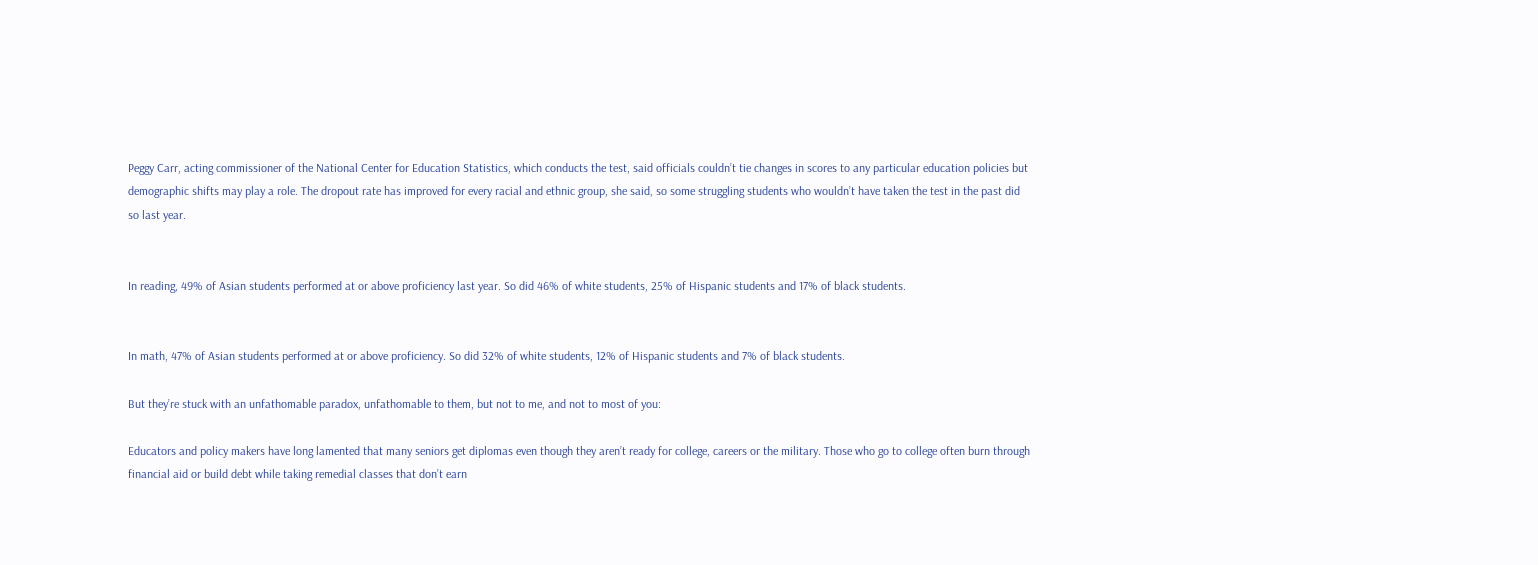Peggy Carr, acting commissioner of the National Center for Education Statistics, which conducts the test, said officials couldn’t tie changes in scores to any particular education policies but demographic shifts may play a role. The dropout rate has improved for every racial and ethnic group, she said, so some struggling students who wouldn’t have taken the test in the past did so last year.


In reading, 49% of Asian students performed at or above proficiency last year. So did 46% of white students, 25% of Hispanic students and 17% of black students.


In math, 47% of Asian students performed at or above proficiency. So did 32% of white students, 12% of Hispanic students and 7% of black students.

But they’re stuck with an unfathomable paradox, unfathomable to them, but not to me, and not to most of you:

Educators and policy makers have long lamented that many seniors get diplomas even though they aren’t ready for college, careers or the military. Those who go to college often burn through financial aid or build debt while taking remedial classes that don’t earn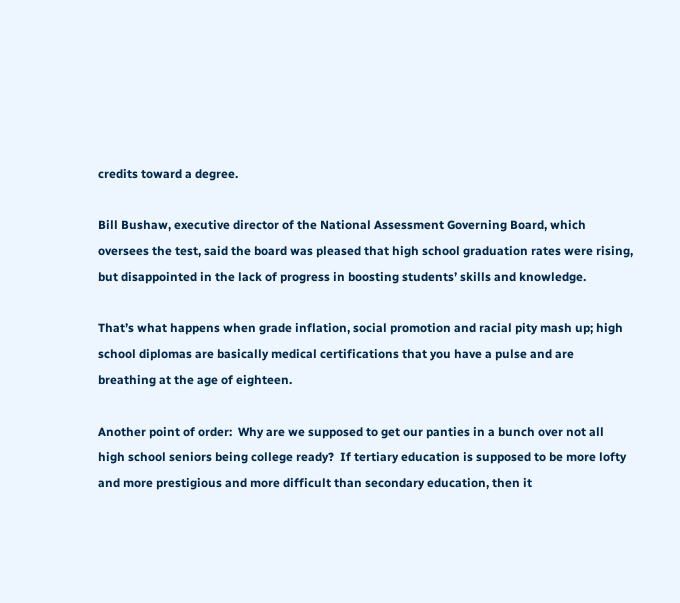credits toward a degree.

Bill Bushaw, executive director of the National Assessment Governing Board, which oversees the test, said the board was pleased that high school graduation rates were rising, but disappointed in the lack of progress in boosting students’ skills and knowledge.

That’s what happens when grade inflation, social promotion and racial pity mash up; high school diplomas are basically medical certifications that you have a pulse and are breathing at the age of eighteen.

Another point of order:  Why are we supposed to get our panties in a bunch over not all high school seniors being college ready?  If tertiary education is supposed to be more lofty and more prestigious and more difficult than secondary education, then it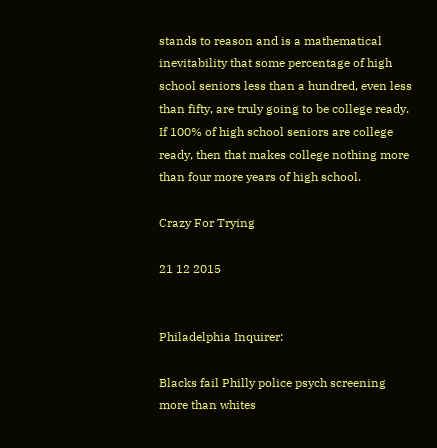stands to reason and is a mathematical inevitability that some percentage of high school seniors less than a hundred, even less than fifty, are truly going to be college ready.  If 100% of high school seniors are college ready, then that makes college nothing more than four more years of high school.

Crazy For Trying

21 12 2015


Philadelphia Inquirer:

Blacks fail Philly police psych screening more than whites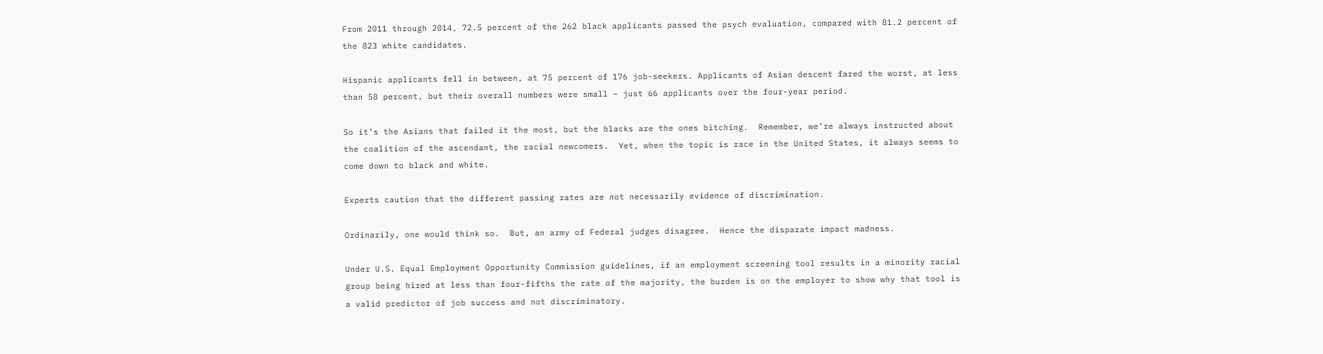From 2011 through 2014, 72.5 percent of the 262 black applicants passed the psych evaluation, compared with 81.2 percent of the 823 white candidates.

Hispanic applicants fell in between, at 75 percent of 176 job-seekers. Applicants of Asian descent fared the worst, at less than 58 percent, but their overall numbers were small – just 66 applicants over the four-year period.

So it’s the Asians that failed it the most, but the blacks are the ones bitching.  Remember, we’re always instructed about the coalition of the ascendant, the racial newcomers.  Yet, when the topic is race in the United States, it always seems to come down to black and white.

Experts caution that the different passing rates are not necessarily evidence of discrimination.

Ordinarily, one would think so.  But, an army of Federal judges disagree.  Hence the disparate impact madness.

Under U.S. Equal Employment Opportunity Commission guidelines, if an employment screening tool results in a minority racial group being hired at less than four-fifths the rate of the majority, the burden is on the employer to show why that tool is a valid predictor of job success and not discriminatory.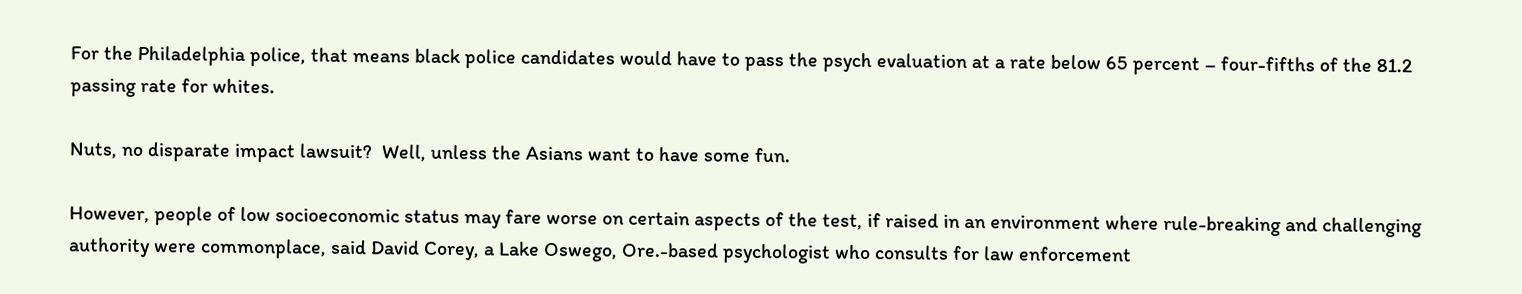For the Philadelphia police, that means black police candidates would have to pass the psych evaluation at a rate below 65 percent – four-fifths of the 81.2 passing rate for whites.

Nuts, no disparate impact lawsuit?  Well, unless the Asians want to have some fun.

However, people of low socioeconomic status may fare worse on certain aspects of the test, if raised in an environment where rule-breaking and challenging authority were commonplace, said David Corey, a Lake Oswego, Ore.-based psychologist who consults for law enforcement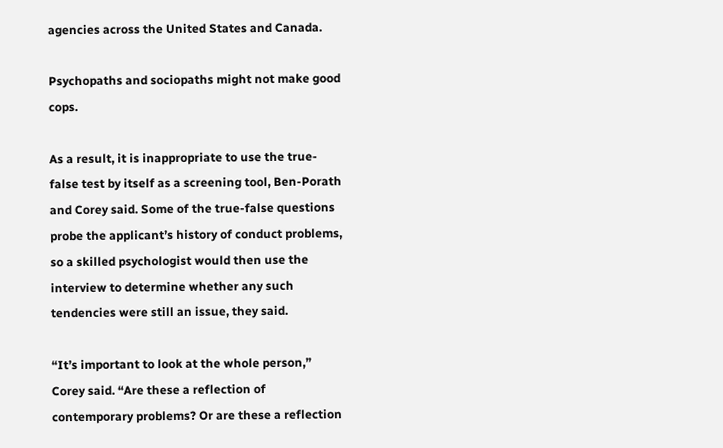agencies across the United States and Canada.

Psychopaths and sociopaths might not make good cops.

As a result, it is inappropriate to use the true-false test by itself as a screening tool, Ben-Porath and Corey said. Some of the true-false questions probe the applicant’s history of conduct problems, so a skilled psychologist would then use the interview to determine whether any such tendencies were still an issue, they said.

“It’s important to look at the whole person,” Corey said. “Are these a reflection of contemporary problems? Or are these a reflection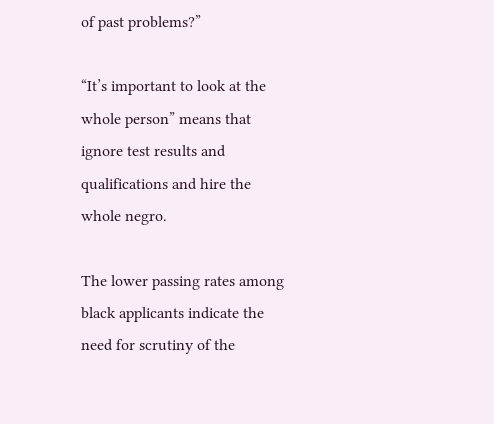of past problems?”

“It’s important to look at the whole person” means that ignore test results and qualifications and hire the whole negro.

The lower passing rates among black applicants indicate the need for scrutiny of the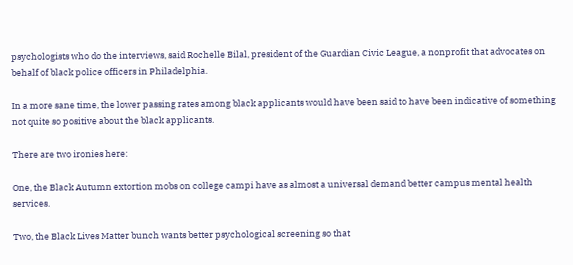psychologists who do the interviews, said Rochelle Bilal, president of the Guardian Civic League, a nonprofit that advocates on behalf of black police officers in Philadelphia.

In a more sane time, the lower passing rates among black applicants would have been said to have been indicative of something not quite so positive about the black applicants.

There are two ironies here:

One, the Black Autumn extortion mobs on college campi have as almost a universal demand better campus mental health services.

Two, the Black Lives Matter bunch wants better psychological screening so that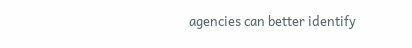agencies can better identify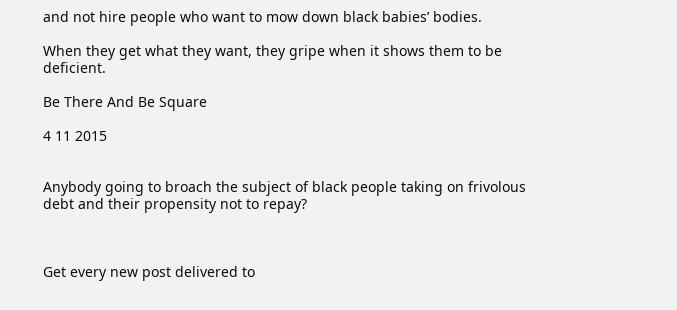and not hire people who want to mow down black babies’ bodies.

When they get what they want, they gripe when it shows them to be deficient.

Be There And Be Square

4 11 2015


Anybody going to broach the subject of black people taking on frivolous debt and their propensity not to repay?



Get every new post delivered to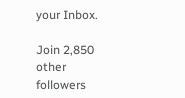your Inbox.

Join 2,850 other followers